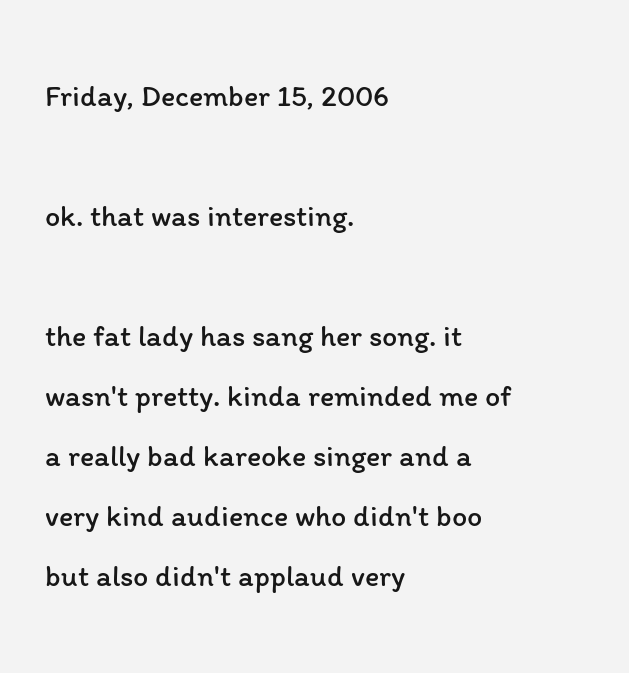Friday, December 15, 2006

ok. that was interesting.

the fat lady has sang her song. it wasn't pretty. kinda reminded me of a really bad kareoke singer and a very kind audience who didn't boo but also didn't applaud very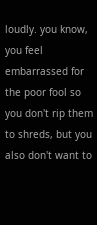loudly. you know, you feel embarrassed for the poor fool so you don't rip them to shreds, but you also don't want to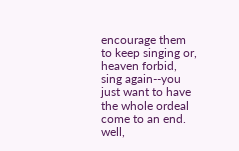encourage them to keep singing or, heaven forbid, sing again--you just want to have the whole ordeal come to an end. well,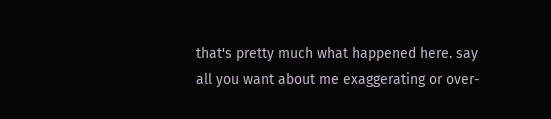that's pretty much what happened here. say all you want about me exaggerating or over-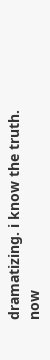dramatizing. i know the truth.
now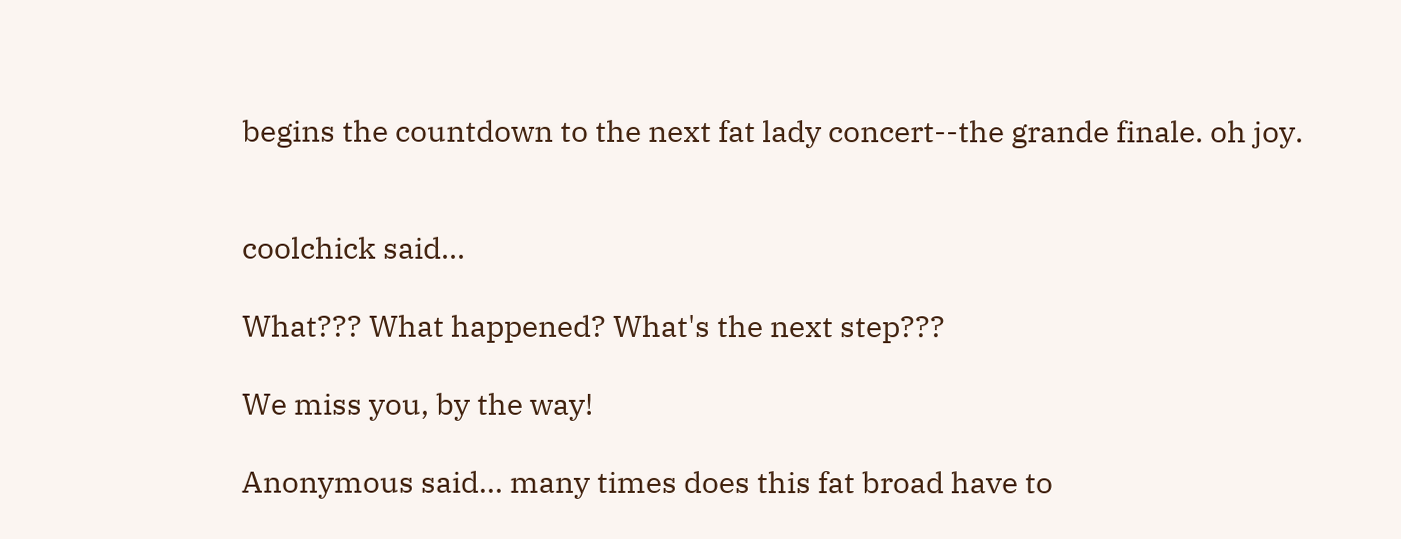begins the countdown to the next fat lady concert--the grande finale. oh joy.


coolchick said...

What??? What happened? What's the next step???

We miss you, by the way!

Anonymous said... many times does this fat broad have to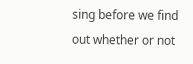sing before we find out whether or not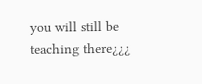you will still be teaching there¿¿¿